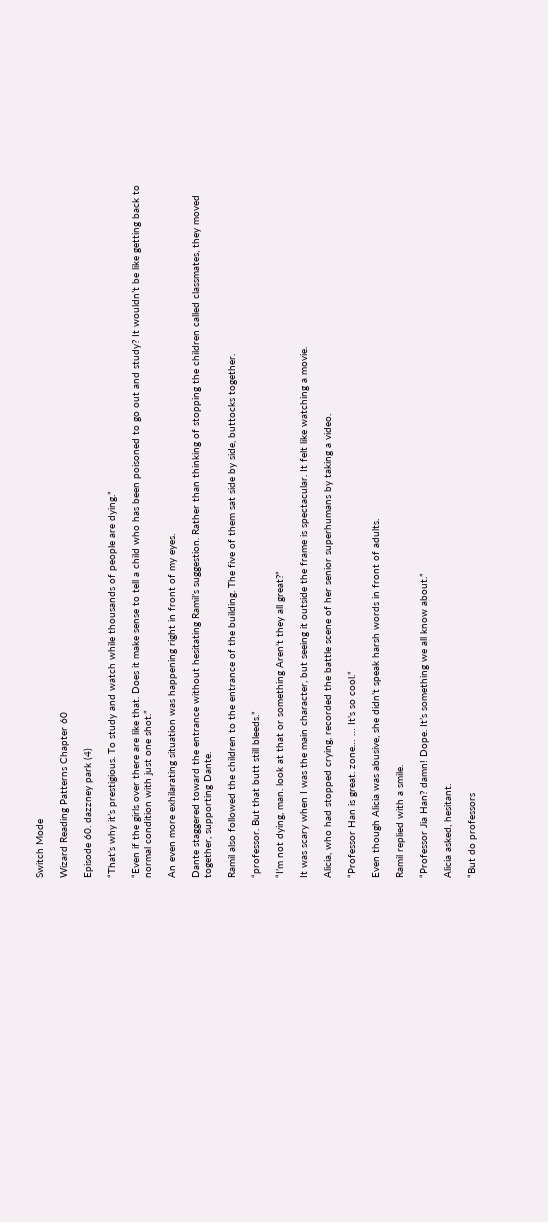Switch Mode

Wizard Reading Patterns Chapter 60

Episode 60. dazzney park (4)

“That’s why it’s prestigious. To study and watch while thousands of people are dying.”

“Even if the girls over there are like that. Does it make sense to tell a child who has been poisoned to go out and study? It wouldn’t be like getting back to normal condition with just one shot.”

An even more exhilarating situation was happening right in front of my eyes.

Dante staggered toward the entrance without hesitating Ramil’s suggestion. Rather than thinking of stopping the children called classmates, they moved together, supporting Dante.

Ramil also followed the children to the entrance of the building. The five of them sat side by side, buttocks together.

“professor. But that butt still bleeds.”

“I’m not dying, man. look at that or something Aren’t they all great?”

It was scary when I was the main character, but seeing it outside the frame is spectacular. It felt like watching a movie.

Alicia, who had stopped crying, recorded the battle scene of her senior superhumans by taking a video.

“Professor Han is great. zone… … It’s so cool.”

Even though Alicia was abusive, she didn’t speak harsh words in front of adults.

Ramil replied with a smile.

“Professor Jia Han? damn! Dope. It’s something we all know about.”

Alicia asked, hesitant.

“But do professors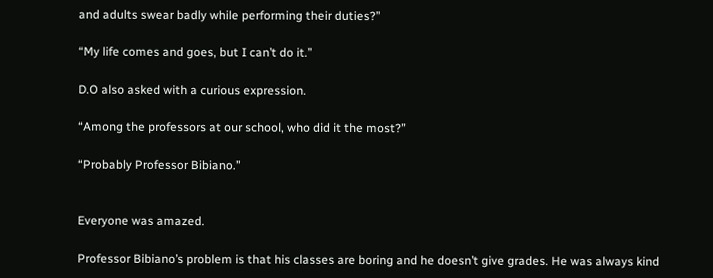and adults swear badly while performing their duties?”

“My life comes and goes, but I can’t do it.”

D.O also asked with a curious expression.

“Among the professors at our school, who did it the most?”

“Probably Professor Bibiano.”


Everyone was amazed.

Professor Bibiano’s problem is that his classes are boring and he doesn’t give grades. He was always kind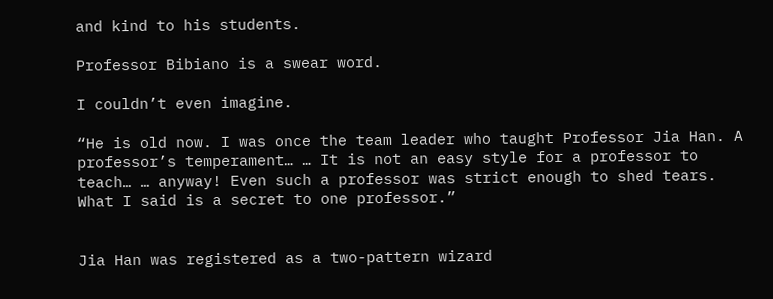and kind to his students.

Professor Bibiano is a swear word.

I couldn’t even imagine.

“He is old now. I was once the team leader who taught Professor Jia Han. A professor’s temperament… … It is not an easy style for a professor to teach… … anyway! Even such a professor was strict enough to shed tears. What I said is a secret to one professor.”


Jia Han was registered as a two-pattern wizard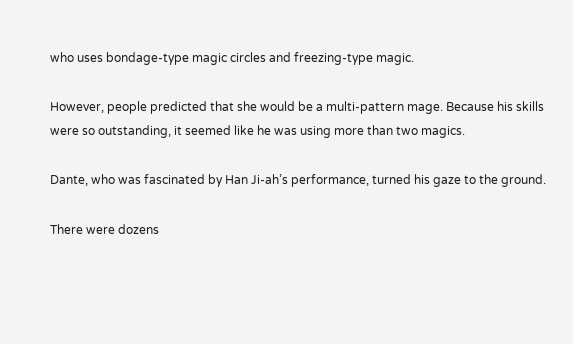who uses bondage-type magic circles and freezing-type magic.

However, people predicted that she would be a multi-pattern mage. Because his skills were so outstanding, it seemed like he was using more than two magics.

Dante, who was fascinated by Han Ji-ah’s performance, turned his gaze to the ground.

There were dozens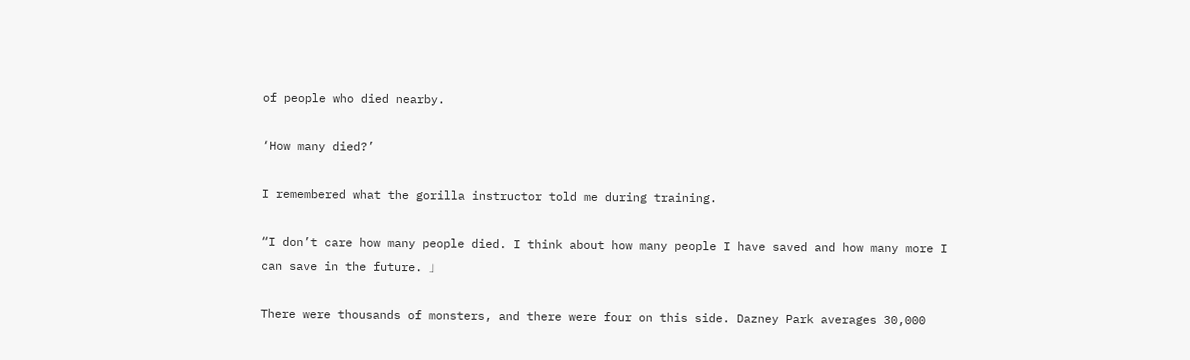of people who died nearby.

‘How many died?’

I remembered what the gorilla instructor told me during training.

“I don’t care how many people died. I think about how many people I have saved and how many more I can save in the future. 」

There were thousands of monsters, and there were four on this side. Dazney Park averages 30,000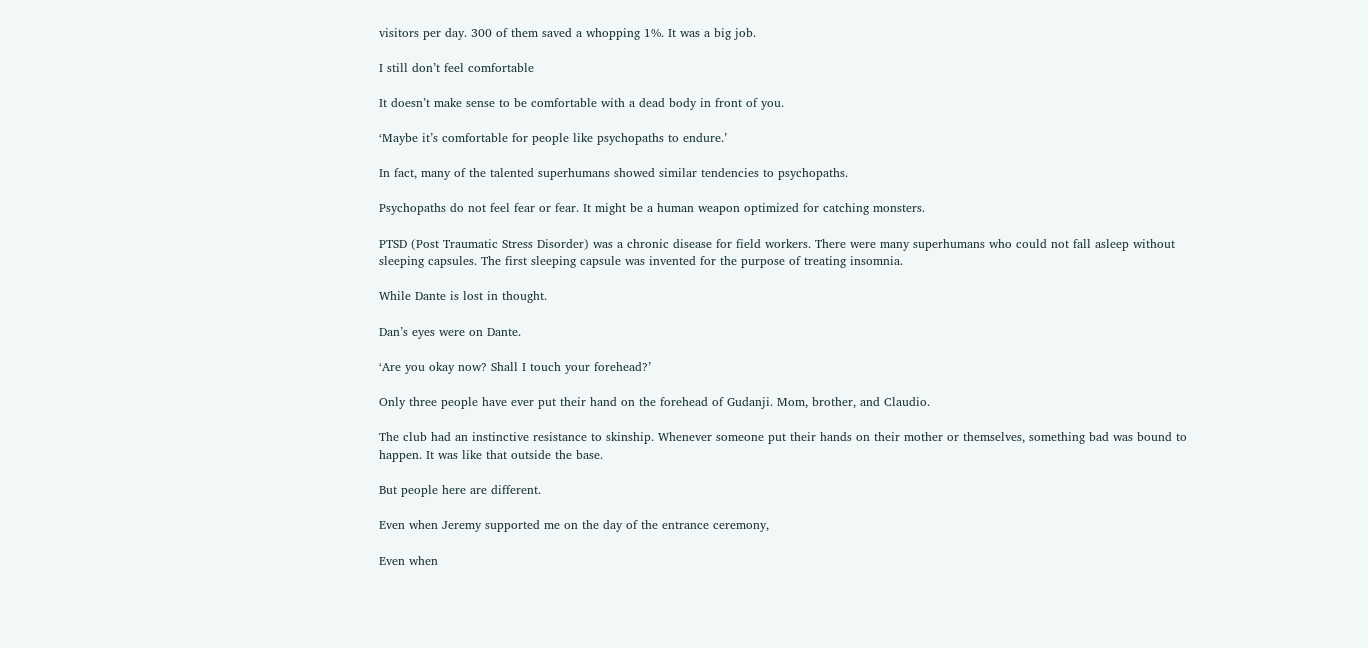visitors per day. 300 of them saved a whopping 1%. It was a big job.

I still don’t feel comfortable

It doesn’t make sense to be comfortable with a dead body in front of you.

‘Maybe it’s comfortable for people like psychopaths to endure.’

In fact, many of the talented superhumans showed similar tendencies to psychopaths.

Psychopaths do not feel fear or fear. It might be a human weapon optimized for catching monsters.

PTSD (Post Traumatic Stress Disorder) was a chronic disease for field workers. There were many superhumans who could not fall asleep without sleeping capsules. The first sleeping capsule was invented for the purpose of treating insomnia.

While Dante is lost in thought.

Dan’s eyes were on Dante.

‘Are you okay now? Shall I touch your forehead?’

Only three people have ever put their hand on the forehead of Gudanji. Mom, brother, and Claudio.

The club had an instinctive resistance to skinship. Whenever someone put their hands on their mother or themselves, something bad was bound to happen. It was like that outside the base.

But people here are different.

Even when Jeremy supported me on the day of the entrance ceremony,

Even when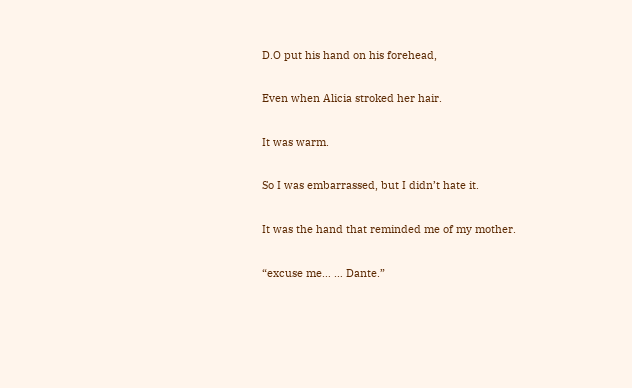D.O put his hand on his forehead,

Even when Alicia stroked her hair.

It was warm.

So I was embarrassed, but I didn’t hate it.

It was the hand that reminded me of my mother.

“excuse me… … Dante.”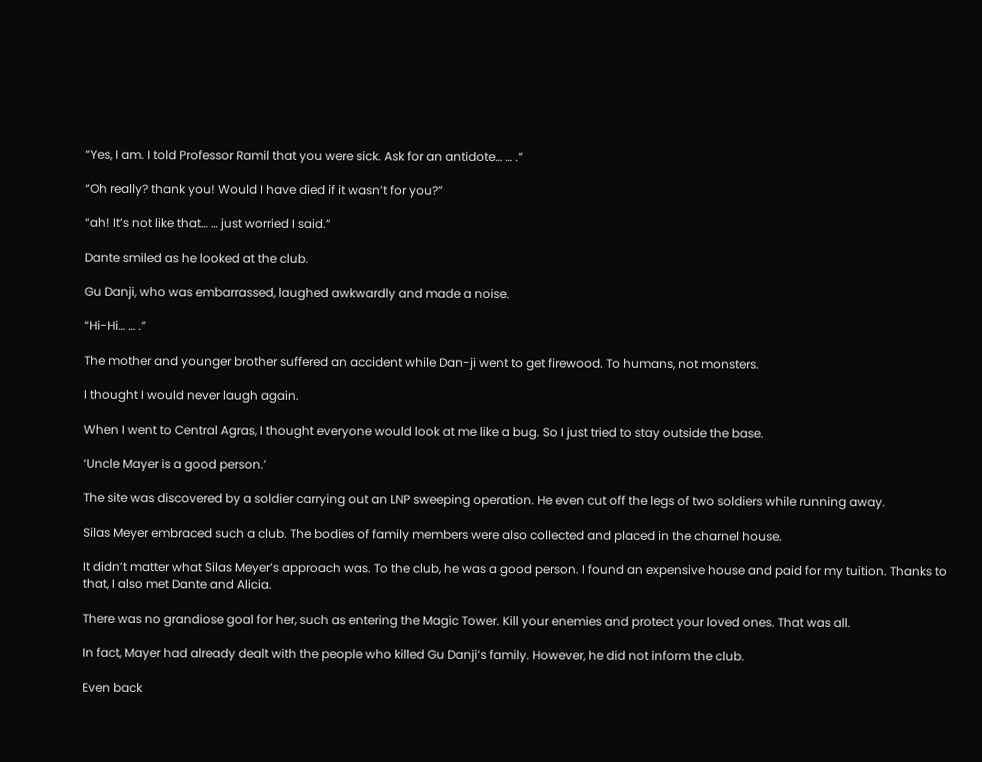“Yes, I am. I told Professor Ramil that you were sick. Ask for an antidote… … .”

“Oh really? thank you! Would I have died if it wasn’t for you?”

“ah! It’s not like that… … just worried I said.”

Dante smiled as he looked at the club.

Gu Danji, who was embarrassed, laughed awkwardly and made a noise.

“Hi-Hi… … .”

The mother and younger brother suffered an accident while Dan-ji went to get firewood. To humans, not monsters.

I thought I would never laugh again.

When I went to Central Agras, I thought everyone would look at me like a bug. So I just tried to stay outside the base.

‘Uncle Mayer is a good person.’

The site was discovered by a soldier carrying out an LNP sweeping operation. He even cut off the legs of two soldiers while running away.

Silas Meyer embraced such a club. The bodies of family members were also collected and placed in the charnel house.

It didn’t matter what Silas Meyer’s approach was. To the club, he was a good person. I found an expensive house and paid for my tuition. Thanks to that, I also met Dante and Alicia.

There was no grandiose goal for her, such as entering the Magic Tower. Kill your enemies and protect your loved ones. That was all.

In fact, Mayer had already dealt with the people who killed Gu Danji’s family. However, he did not inform the club.

Even back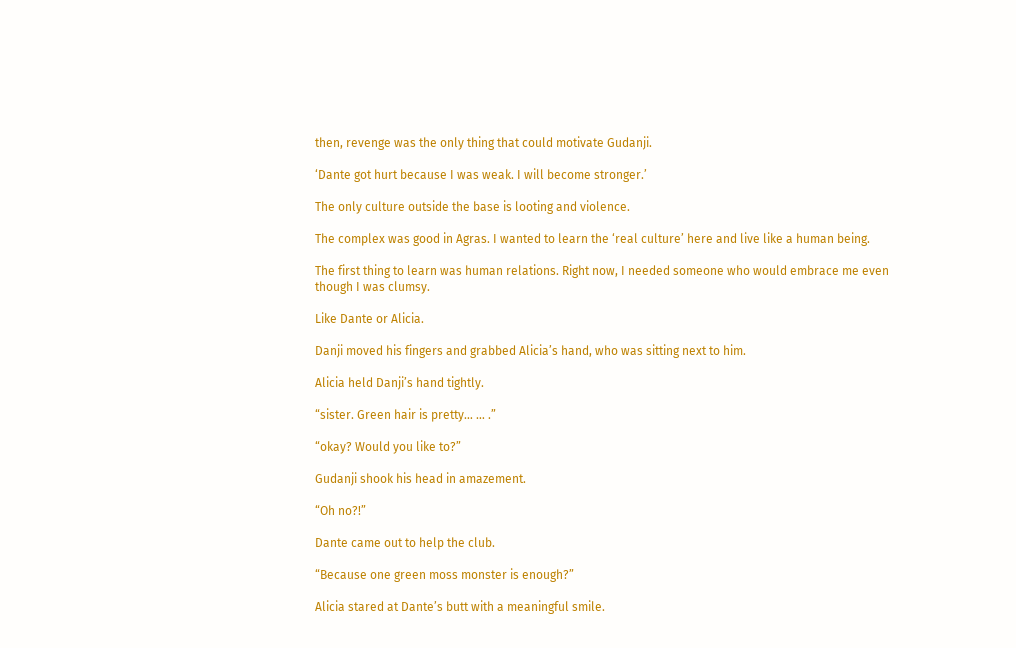then, revenge was the only thing that could motivate Gudanji.

‘Dante got hurt because I was weak. I will become stronger.’

The only culture outside the base is looting and violence.

The complex was good in Agras. I wanted to learn the ‘real culture’ here and live like a human being.

The first thing to learn was human relations. Right now, I needed someone who would embrace me even though I was clumsy.

Like Dante or Alicia.

Danji moved his fingers and grabbed Alicia’s hand, who was sitting next to him.

Alicia held Danji’s hand tightly.

“sister. Green hair is pretty… … .”

“okay? Would you like to?”

Gudanji shook his head in amazement.

“Oh no?!”

Dante came out to help the club.

“Because one green moss monster is enough?”

Alicia stared at Dante’s butt with a meaningful smile.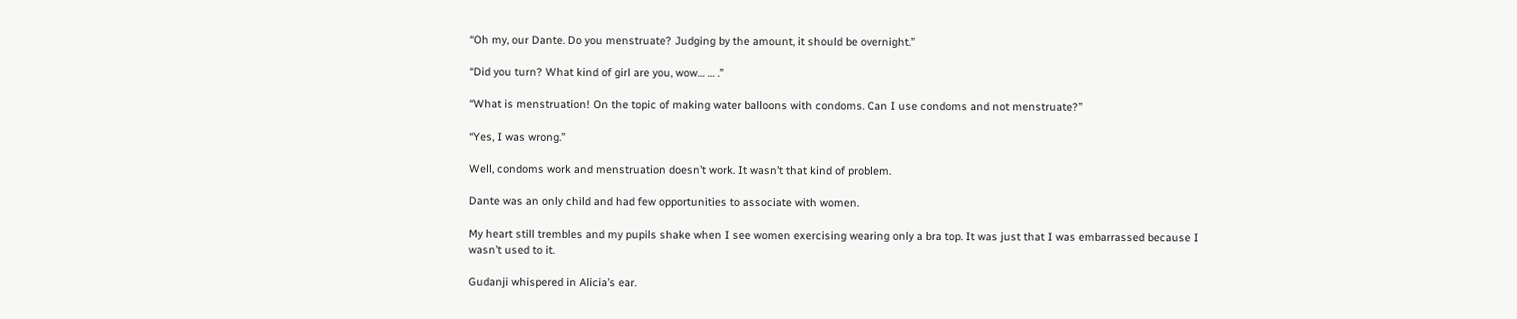“Oh my, our Dante. Do you menstruate? Judging by the amount, it should be overnight.”

“Did you turn? What kind of girl are you, wow… … .”

“What is menstruation! On the topic of making water balloons with condoms. Can I use condoms and not menstruate?”

“Yes, I was wrong.”

Well, condoms work and menstruation doesn’t work. It wasn’t that kind of problem.

Dante was an only child and had few opportunities to associate with women.

My heart still trembles and my pupils shake when I see women exercising wearing only a bra top. It was just that I was embarrassed because I wasn’t used to it.

Gudanji whispered in Alicia’s ear.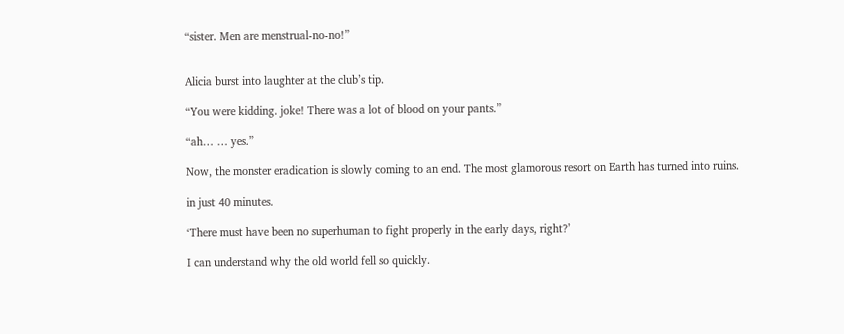“sister. Men are menstrual-no-no!”


Alicia burst into laughter at the club’s tip.

“You were kidding. joke! There was a lot of blood on your pants.”

“ah… … yes.”

Now, the monster eradication is slowly coming to an end. The most glamorous resort on Earth has turned into ruins.

in just 40 minutes.

‘There must have been no superhuman to fight properly in the early days, right?’

I can understand why the old world fell so quickly.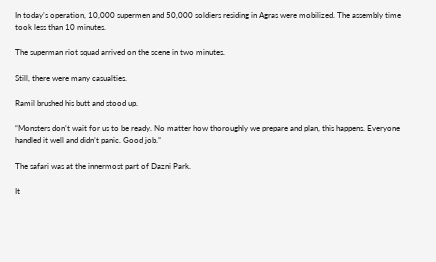In today’s operation, 10,000 supermen and 50,000 soldiers residing in Agras were mobilized. The assembly time took less than 10 minutes.

The superman riot squad arrived on the scene in two minutes.

Still, there were many casualties.

Ramil brushed his butt and stood up.

“Monsters don’t wait for us to be ready. No matter how thoroughly we prepare and plan, this happens. Everyone handled it well and didn’t panic. Good job.”

The safari was at the innermost part of Dazni Park.

It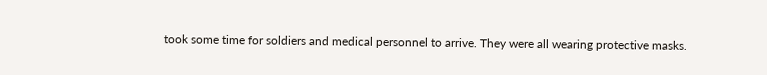took some time for soldiers and medical personnel to arrive. They were all wearing protective masks.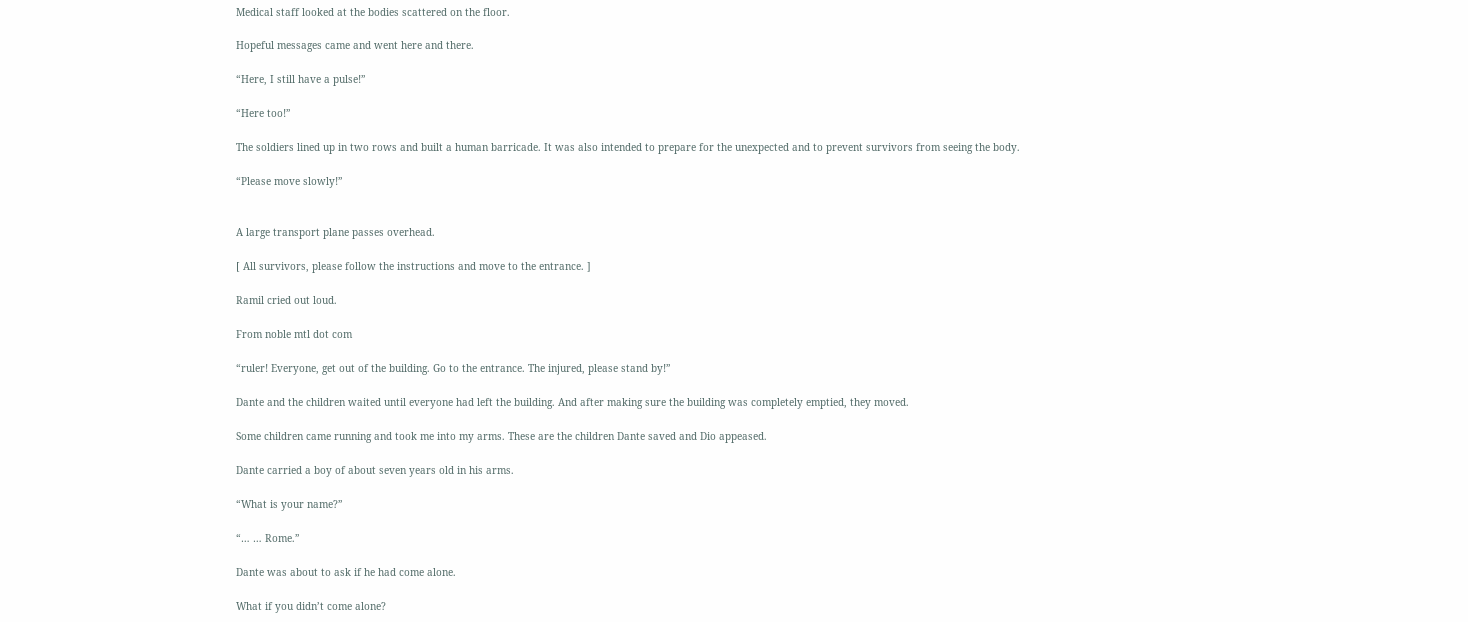Medical staff looked at the bodies scattered on the floor.

Hopeful messages came and went here and there.

“Here, I still have a pulse!”

“Here too!”

The soldiers lined up in two rows and built a human barricade. It was also intended to prepare for the unexpected and to prevent survivors from seeing the body.

“Please move slowly!”


A large transport plane passes overhead.

[ All survivors, please follow the instructions and move to the entrance. ]

Ramil cried out loud.

From noble mtl dot com

“ruler! Everyone, get out of the building. Go to the entrance. The injured, please stand by!”

Dante and the children waited until everyone had left the building. And after making sure the building was completely emptied, they moved.

Some children came running and took me into my arms. These are the children Dante saved and Dio appeased.

Dante carried a boy of about seven years old in his arms.

“What is your name?”

“… … Rome.”

Dante was about to ask if he had come alone.

What if you didn’t come alone?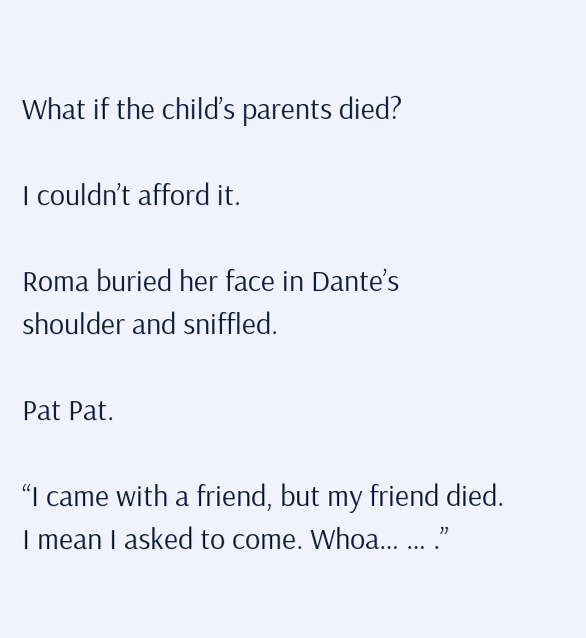What if the child’s parents died?

I couldn’t afford it.

Roma buried her face in Dante’s shoulder and sniffled.

Pat Pat.

“I came with a friend, but my friend died. I mean I asked to come. Whoa… … .”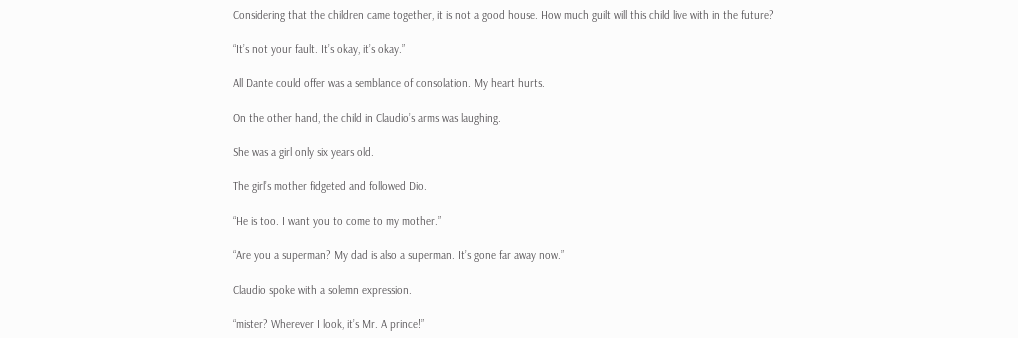Considering that the children came together, it is not a good house. How much guilt will this child live with in the future?

“It’s not your fault. It’s okay, it’s okay.”

All Dante could offer was a semblance of consolation. My heart hurts.

On the other hand, the child in Claudio’s arms was laughing.

She was a girl only six years old.

The girl’s mother fidgeted and followed Dio.

“He is too. I want you to come to my mother.”

“Are you a superman? My dad is also a superman. It’s gone far away now.”

Claudio spoke with a solemn expression.

“mister? Wherever I look, it’s Mr. A prince!”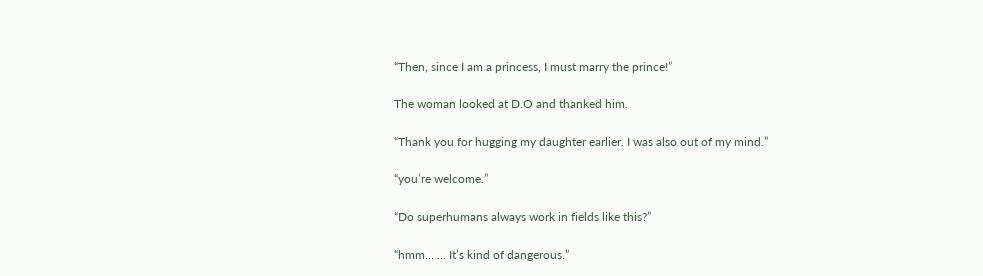“Then, since I am a princess, I must marry the prince!”

The woman looked at D.O and thanked him.

“Thank you for hugging my daughter earlier. I was also out of my mind.”

“you’re welcome.”

“Do superhumans always work in fields like this?”

“hmm… … It’s kind of dangerous.”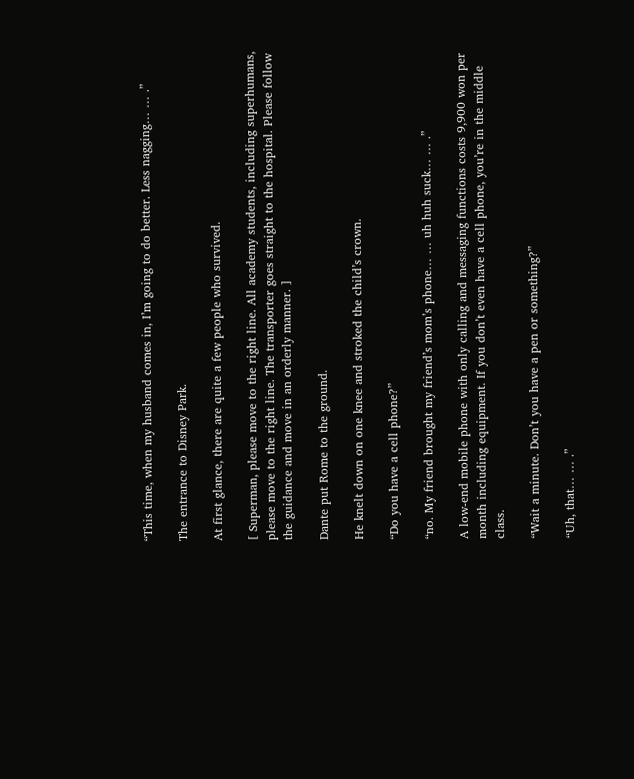“This time, when my husband comes in, I’m going to do better. Less nagging… … .”

The entrance to Disney Park.

At first glance, there are quite a few people who survived.

[ Superman, please move to the right line. All academy students, including superhumans, please move to the right line. The transporter goes straight to the hospital. Please follow the guidance and move in an orderly manner. ]

Dante put Rome to the ground.

He knelt down on one knee and stroked the child’s crown.

“Do you have a cell phone?”

“no. My friend brought my friend’s mom’s phone… … uh huh suck… … .”

A low-end mobile phone with only calling and messaging functions costs 9,900 won per month including equipment. If you don’t even have a cell phone, you’re in the middle class.

“Wait a minute. Don’t you have a pen or something?”

“Uh, that… … .”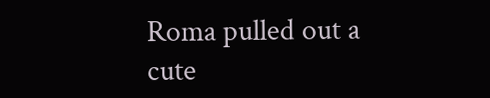Roma pulled out a cute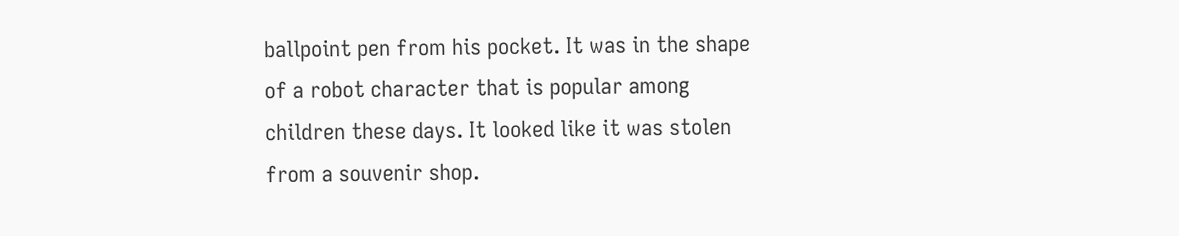ballpoint pen from his pocket. It was in the shape of a robot character that is popular among children these days. It looked like it was stolen from a souvenir shop.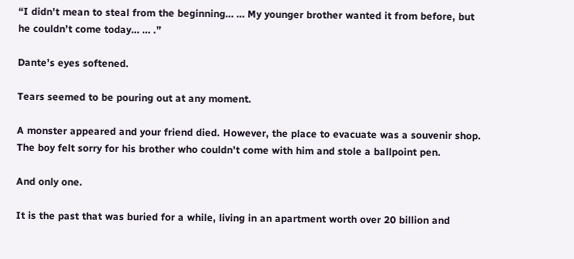“I didn’t mean to steal from the beginning… … My younger brother wanted it from before, but he couldn’t come today… … .”

Dante’s eyes softened.

Tears seemed to be pouring out at any moment.

A monster appeared and your friend died. However, the place to evacuate was a souvenir shop. The boy felt sorry for his brother who couldn’t come with him and stole a ballpoint pen.

And only one.

It is the past that was buried for a while, living in an apartment worth over 20 billion and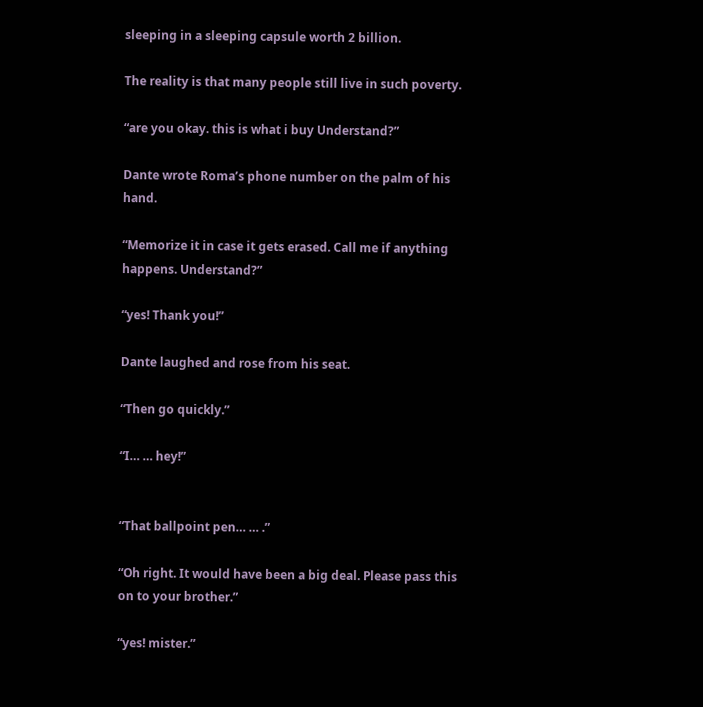sleeping in a sleeping capsule worth 2 billion.

The reality is that many people still live in such poverty.

“are you okay. this is what i buy Understand?”

Dante wrote Roma’s phone number on the palm of his hand.

“Memorize it in case it gets erased. Call me if anything happens. Understand?”

“yes! Thank you!”

Dante laughed and rose from his seat.

“Then go quickly.”

“I… … hey!”


“That ballpoint pen… … .”

“Oh right. It would have been a big deal. Please pass this on to your brother.”

“yes! mister.”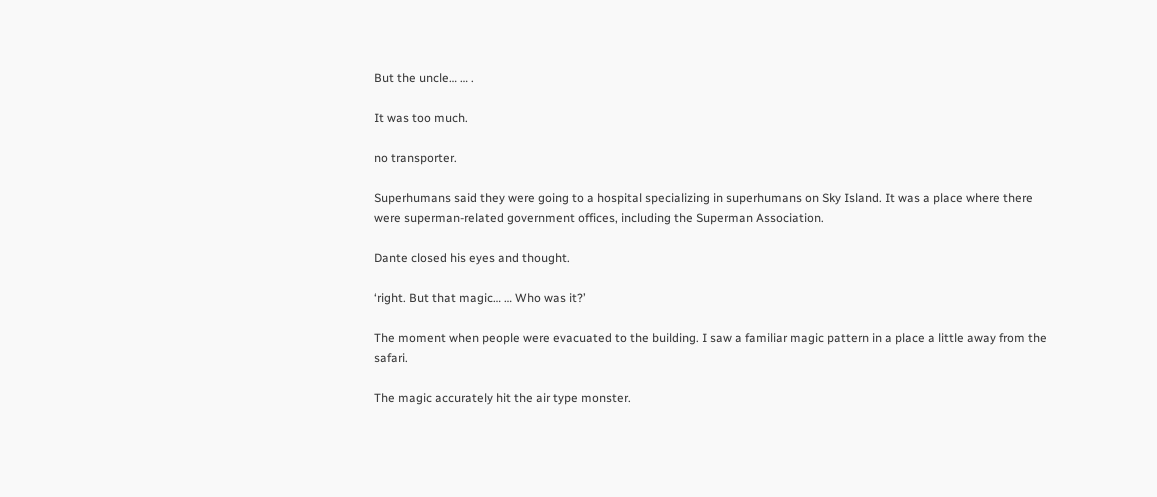But the uncle… … .

It was too much.

no transporter.

Superhumans said they were going to a hospital specializing in superhumans on Sky Island. It was a place where there were superman-related government offices, including the Superman Association.

Dante closed his eyes and thought.

‘right. But that magic… … Who was it?’

The moment when people were evacuated to the building. I saw a familiar magic pattern in a place a little away from the safari.

The magic accurately hit the air type monster.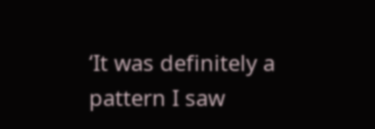‘It was definitely a pattern I saw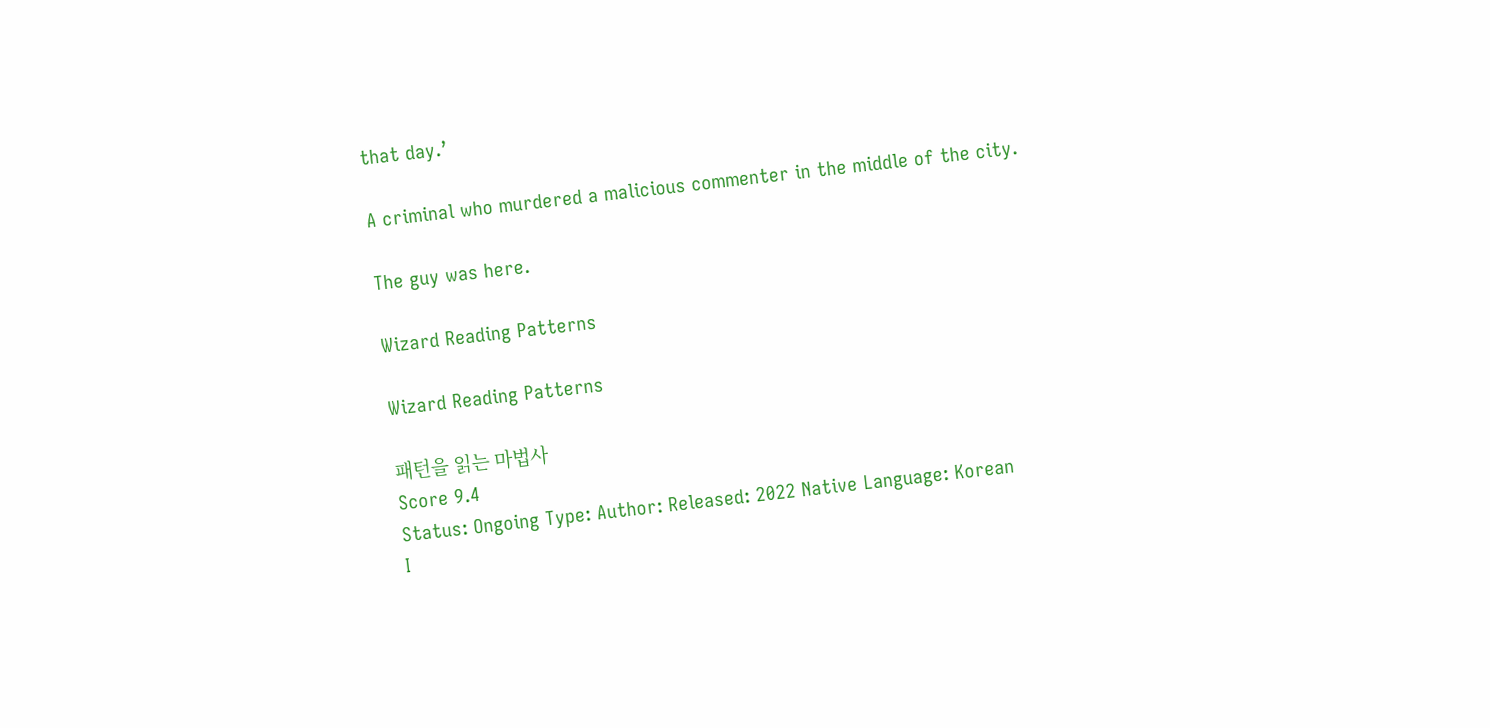that day.’

A criminal who murdered a malicious commenter in the middle of the city.

The guy was here.

Wizard Reading Patterns

Wizard Reading Patterns

패턴을 읽는 마법사
Score 9.4
Status: Ongoing Type: Author: Released: 2022 Native Language: Korean
I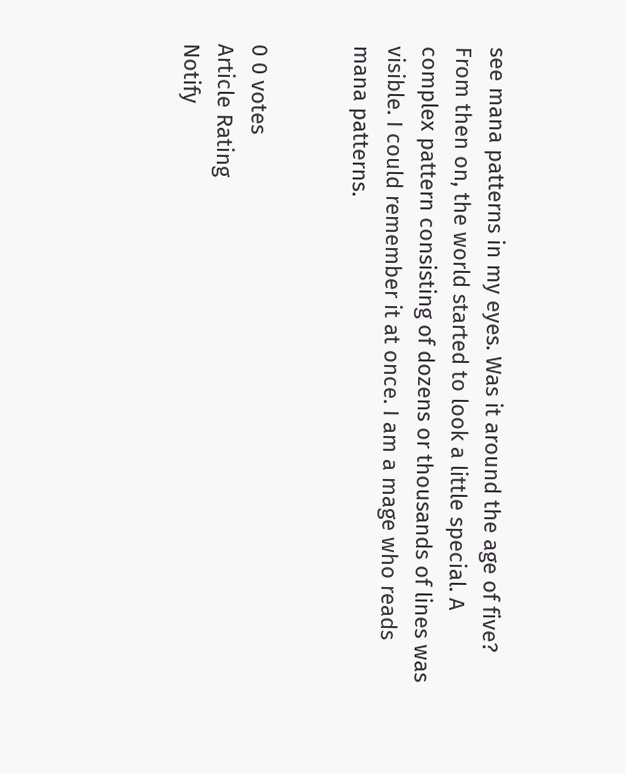see mana patterns in my eyes. Was it around the age of five? From then on, the world started to look a little special. A complex pattern consisting of dozens or thousands of lines was visible. I could remember it at once. I am a mage who reads mana patterns.


0 0 votes
Article Rating
Notify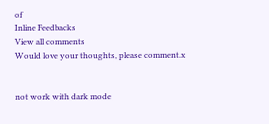of
Inline Feedbacks
View all comments
Would love your thoughts, please comment.x


not work with dark mode